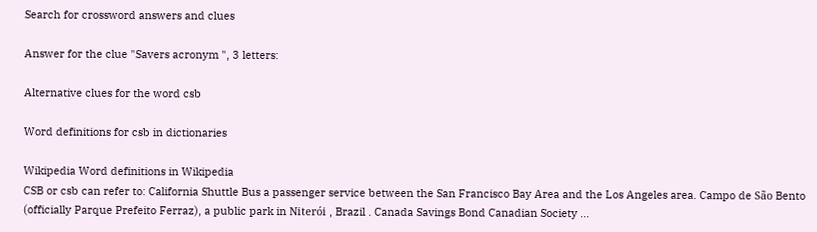Search for crossword answers and clues

Answer for the clue "Savers acronym ", 3 letters:

Alternative clues for the word csb

Word definitions for csb in dictionaries

Wikipedia Word definitions in Wikipedia
CSB or csb can refer to: California Shuttle Bus a passenger service between the San Francisco Bay Area and the Los Angeles area. Campo de São Bento (officially Parque Prefeito Ferraz), a public park in Niterói , Brazil . Canada Savings Bond Canadian Society ...